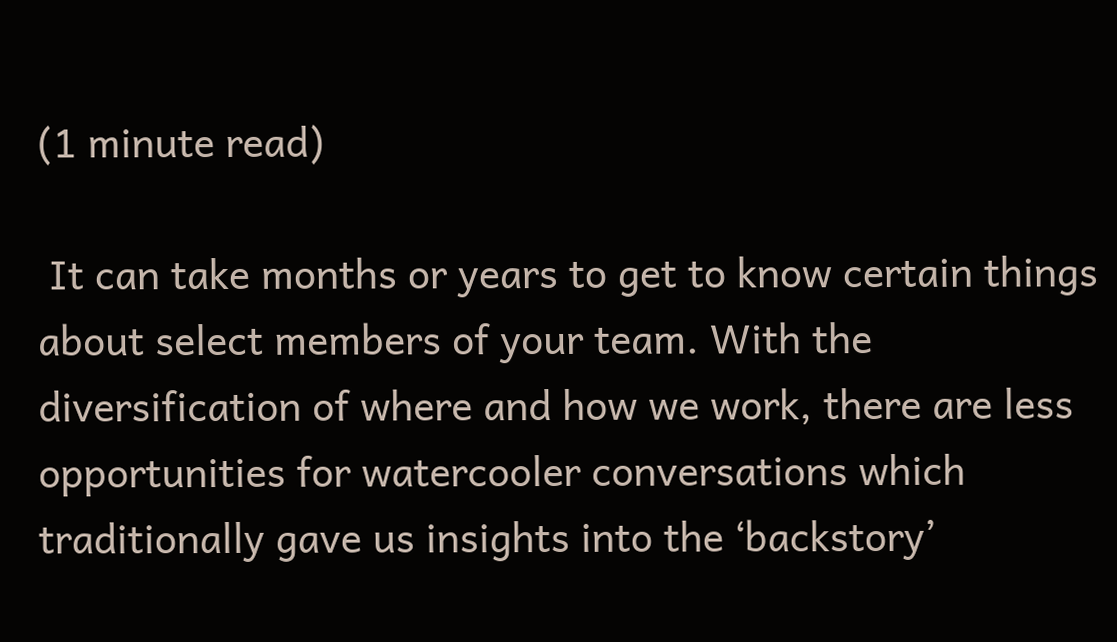(1 minute read)

 It can take months or years to get to know certain things about select members of your team. With the diversification of where and how we work, there are less opportunities for watercooler conversations which traditionally gave us insights into the ‘backstory’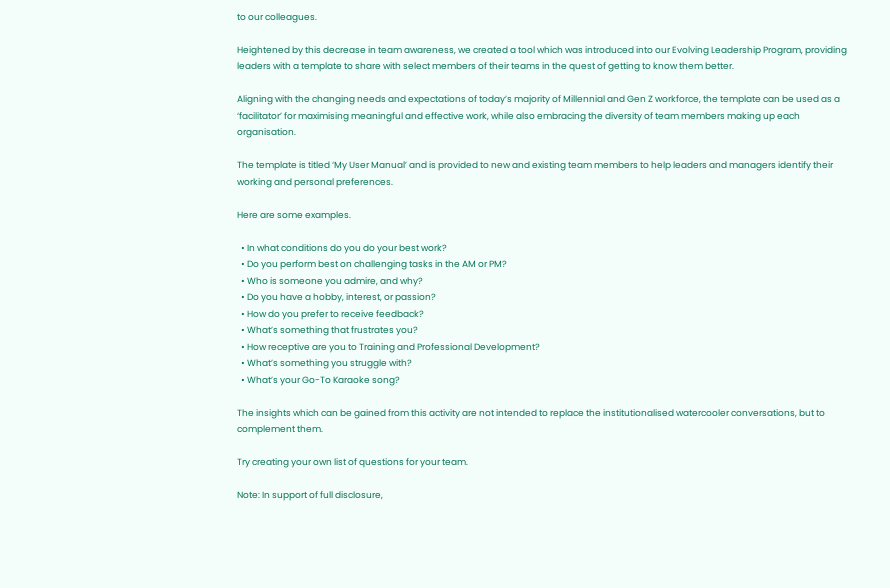to our colleagues.

Heightened by this decrease in team awareness, we created a tool which was introduced into our Evolving Leadership Program, providing leaders with a template to share with select members of their teams in the quest of getting to know them better.

Aligning with the changing needs and expectations of today’s majority of Millennial and Gen Z workforce, the template can be used as a ‘facilitator’ for maximising meaningful and effective work, while also embracing the diversity of team members making up each organisation.

The template is titled ‘My User Manual’ and is provided to new and existing team members to help leaders and managers identify their working and personal preferences.

Here are some examples.

  • In what conditions do you do your best work?
  • Do you perform best on challenging tasks in the AM or PM?
  • Who is someone you admire, and why?
  • Do you have a hobby, interest, or passion?
  • How do you prefer to receive feedback?
  • What’s something that frustrates you?
  • How receptive are you to Training and Professional Development?
  • What’s something you struggle with?
  • What’s your Go-To Karaoke song?

The insights which can be gained from this activity are not intended to replace the institutionalised watercooler conversations, but to complement them.

Try creating your own list of questions for your team.

Note: In support of full disclosure,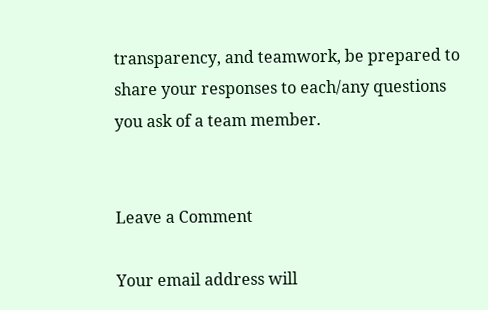transparency, and teamwork, be prepared to share your responses to each/any questions you ask of a team member.


Leave a Comment

Your email address will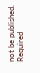not be published. Required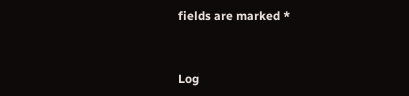fields are marked *


Log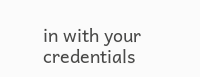in with your credentials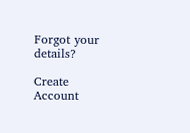Forgot your details?

Create Account